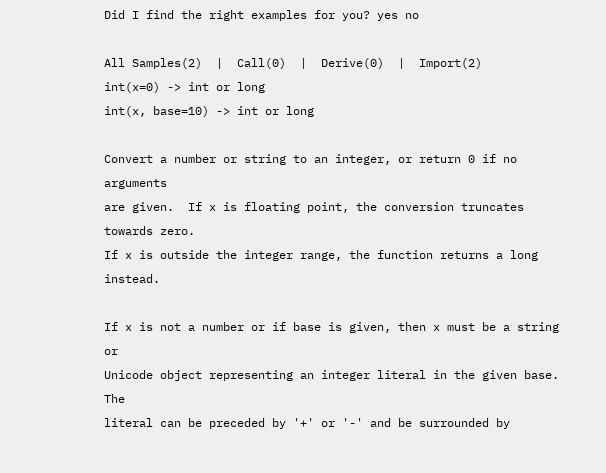Did I find the right examples for you? yes no

All Samples(2)  |  Call(0)  |  Derive(0)  |  Import(2)
int(x=0) -> int or long
int(x, base=10) -> int or long

Convert a number or string to an integer, or return 0 if no arguments
are given.  If x is floating point, the conversion truncates towards zero.
If x is outside the integer range, the function returns a long instead.

If x is not a number or if base is given, then x must be a string or
Unicode object representing an integer literal in the given base.  The
literal can be preceded by '+' or '-' and be surrounded by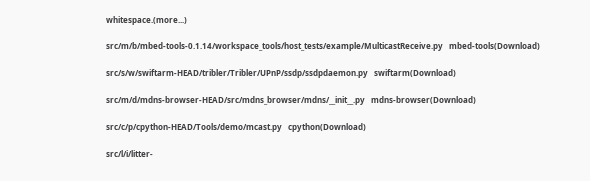whitespace.(more...)

src/m/b/mbed-tools-0.1.14/workspace_tools/host_tests/example/MulticastReceive.py   mbed-tools(Download)

src/s/w/swiftarm-HEAD/tribler/Tribler/UPnP/ssdp/ssdpdaemon.py   swiftarm(Download)

src/m/d/mdns-browser-HEAD/src/mdns_browser/mdns/__init__.py   mdns-browser(Download)

src/c/p/cpython-HEAD/Tools/demo/mcast.py   cpython(Download)

src/l/i/litter-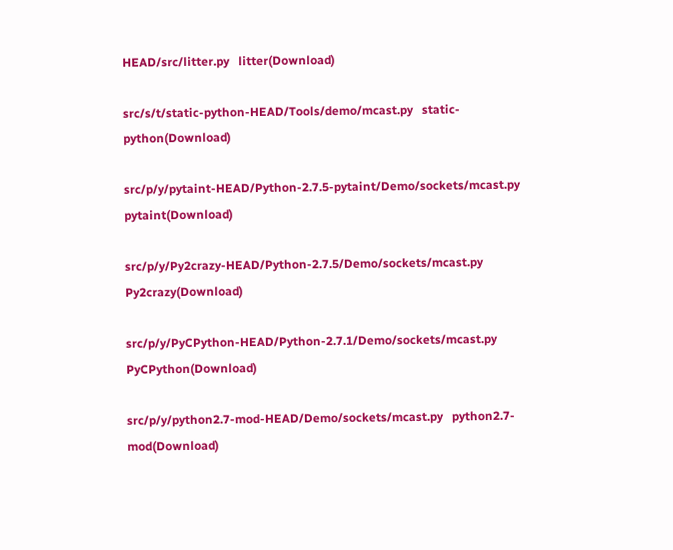HEAD/src/litter.py   litter(Download)

src/s/t/static-python-HEAD/Tools/demo/mcast.py   static-python(Download)

src/p/y/pytaint-HEAD/Python-2.7.5-pytaint/Demo/sockets/mcast.py   pytaint(Download)

src/p/y/Py2crazy-HEAD/Python-2.7.5/Demo/sockets/mcast.py   Py2crazy(Download)

src/p/y/PyCPython-HEAD/Python-2.7.1/Demo/sockets/mcast.py   PyCPython(Download)

src/p/y/python2.7-mod-HEAD/Demo/sockets/mcast.py   python2.7-mod(Download)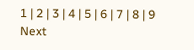1 | 2 | 3 | 4 | 5 | 6 | 7 | 8 | 9  Next